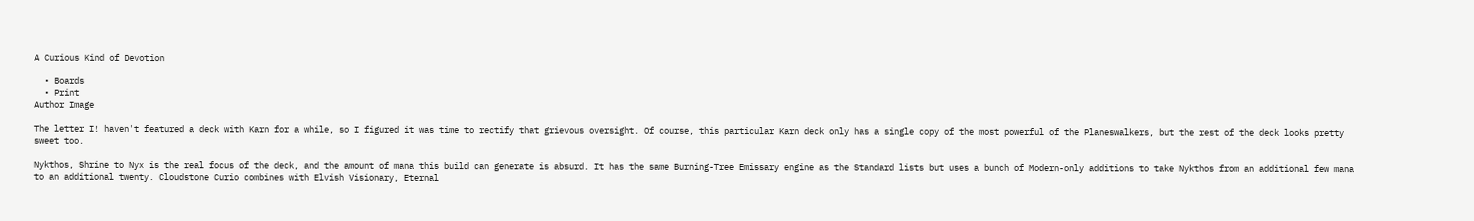A Curious Kind of Devotion

  • Boards
  • Print
Author Image

The letter I! haven't featured a deck with Karn for a while, so I figured it was time to rectify that grievous oversight. Of course, this particular Karn deck only has a single copy of the most powerful of the Planeswalkers, but the rest of the deck looks pretty sweet too.

Nykthos, Shrine to Nyx is the real focus of the deck, and the amount of mana this build can generate is absurd. It has the same Burning-Tree Emissary engine as the Standard lists but uses a bunch of Modern-only additions to take Nykthos from an additional few mana to an additional twenty. Cloudstone Curio combines with Elvish Visionary, Eternal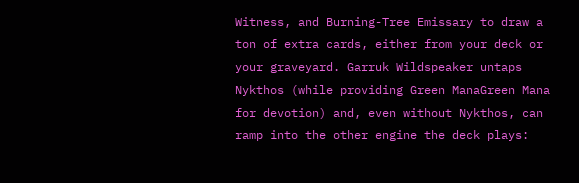Witness, and Burning-Tree Emissary to draw a ton of extra cards, either from your deck or your graveyard. Garruk Wildspeaker untaps Nykthos (while providing Green ManaGreen Mana for devotion) and, even without Nykthos, can ramp into the other engine the deck plays: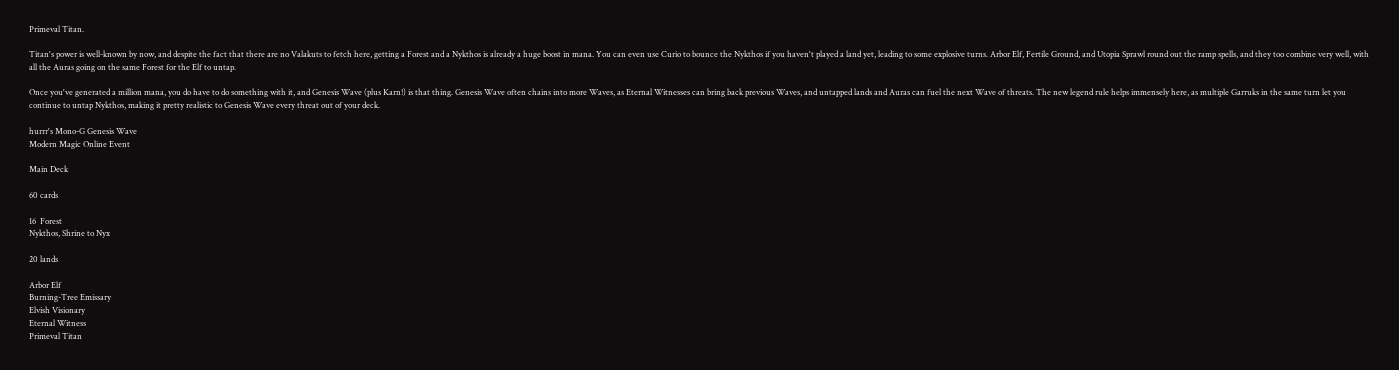Primeval Titan.

Titan's power is well-known by now, and despite the fact that there are no Valakuts to fetch here, getting a Forest and a Nykthos is already a huge boost in mana. You can even use Curio to bounce the Nykthos if you haven't played a land yet, leading to some explosive turns. Arbor Elf, Fertile Ground, and Utopia Sprawl round out the ramp spells, and they too combine very well, with all the Auras going on the same Forest for the Elf to untap.

Once you've generated a million mana, you do have to do something with it, and Genesis Wave (plus Karn!) is that thing. Genesis Wave often chains into more Waves, as Eternal Witnesses can bring back previous Waves, and untapped lands and Auras can fuel the next Wave of threats. The new legend rule helps immensely here, as multiple Garruks in the same turn let you continue to untap Nykthos, making it pretty realistic to Genesis Wave every threat out of your deck.

hurrr's Mono-G Genesis Wave
Modern Magic Online Event

Main Deck

60 cards

16  Forest
Nykthos, Shrine to Nyx

20 lands

Arbor Elf
Burning-Tree Emissary
Elvish Visionary
Eternal Witness
Primeval Titan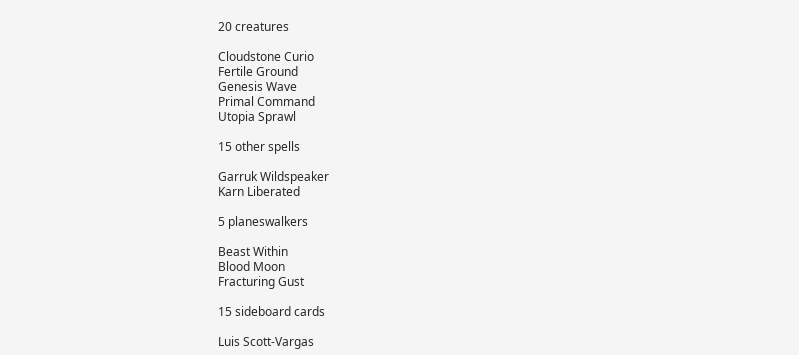20 creatures

Cloudstone Curio
Fertile Ground
Genesis Wave
Primal Command
Utopia Sprawl

15 other spells

Garruk Wildspeaker
Karn Liberated

5 planeswalkers

Beast Within
Blood Moon
Fracturing Gust

15 sideboard cards

Luis Scott-Vargas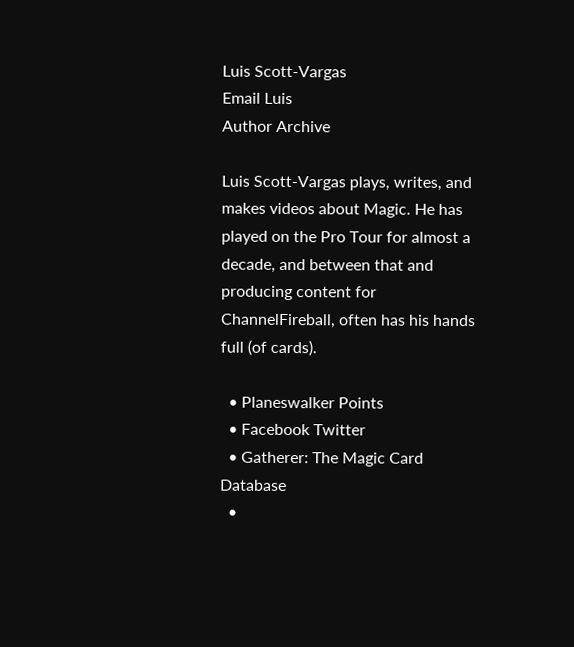Luis Scott-Vargas
Email Luis
Author Archive

Luis Scott-Vargas plays, writes, and makes videos about Magic. He has played on the Pro Tour for almost a decade, and between that and producing content for ChannelFireball, often has his hands full (of cards).

  • Planeswalker Points
  • Facebook Twitter
  • Gatherer: The Magic Card Database
  •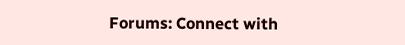Forums: Connect with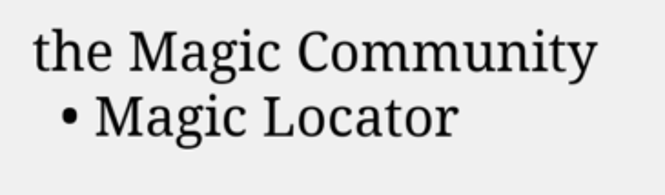the Magic Community
  • Magic Locator